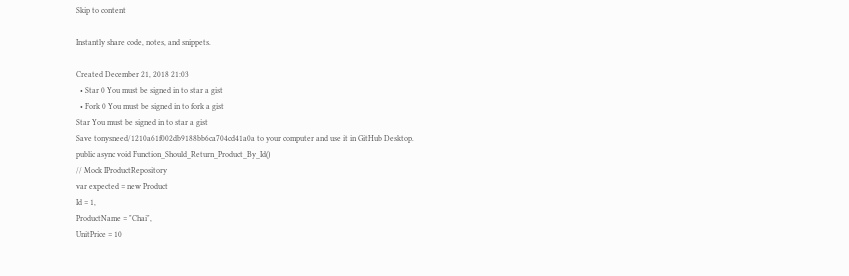Skip to content

Instantly share code, notes, and snippets.

Created December 21, 2018 21:03
  • Star 0 You must be signed in to star a gist
  • Fork 0 You must be signed in to fork a gist
Star You must be signed in to star a gist
Save tonysneed/1210a61f002db9188bb6ca704cd41a0a to your computer and use it in GitHub Desktop.
public async void Function_Should_Return_Product_By_Id()
// Mock IProductRepository
var expected = new Product
Id = 1,
ProductName = "Chai",
UnitPrice = 10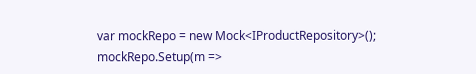var mockRepo = new Mock<IProductRepository>();
mockRepo.Setup(m =>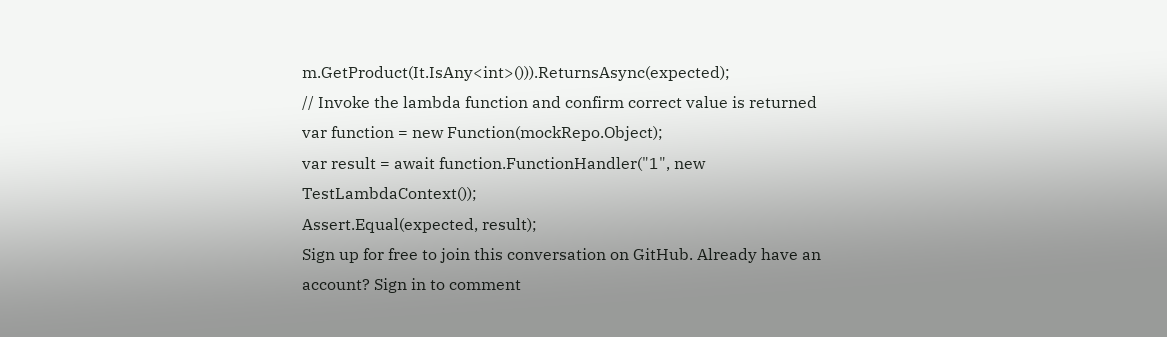m.GetProduct(It.IsAny<int>())).ReturnsAsync(expected);
// Invoke the lambda function and confirm correct value is returned
var function = new Function(mockRepo.Object);
var result = await function.FunctionHandler("1", new TestLambdaContext());
Assert.Equal(expected, result);
Sign up for free to join this conversation on GitHub. Already have an account? Sign in to comment